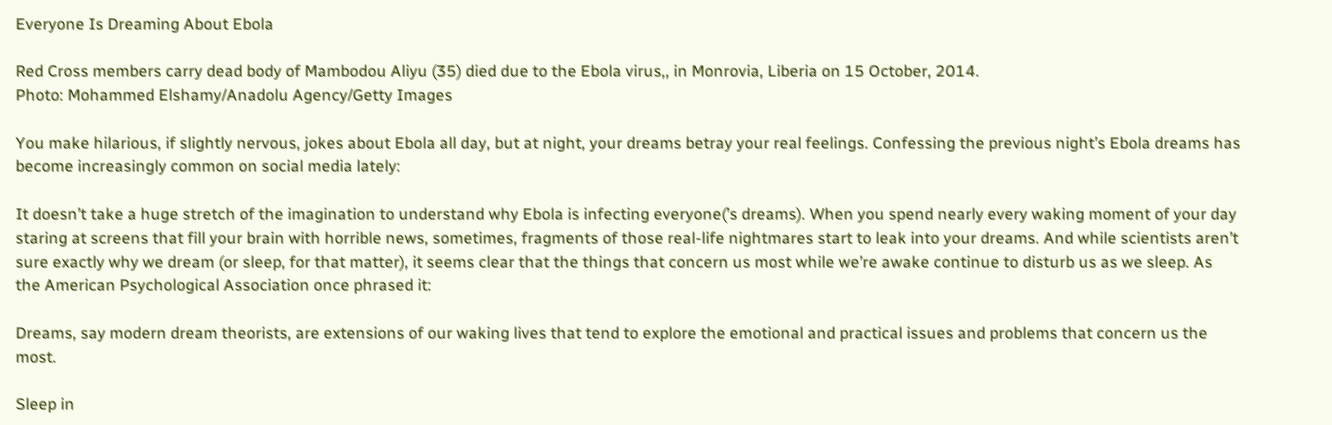Everyone Is Dreaming About Ebola

Red Cross members carry dead body of Mambodou Aliyu (35) died due to the Ebola virus,, in Monrovia, Liberia on 15 October, 2014.
Photo: Mohammed Elshamy/Anadolu Agency/Getty Images

You make hilarious, if slightly nervous, jokes about Ebola all day, but at night, your dreams betray your real feelings. Confessing the previous night’s Ebola dreams has become increasingly common on social media lately:

It doesn’t take a huge stretch of the imagination to understand why Ebola is infecting everyone(’s dreams). When you spend nearly every waking moment of your day staring at screens that fill your brain with horrible news, sometimes, fragments of those real-life nightmares start to leak into your dreams. And while scientists aren’t sure exactly why we dream (or sleep, for that matter), it seems clear that the things that concern us most while we’re awake continue to disturb us as we sleep. As the American Psychological Association once phrased it:

Dreams, say modern dream theorists, are extensions of our waking lives that tend to explore the emotional and practical issues and problems that concern us the most.

Sleep in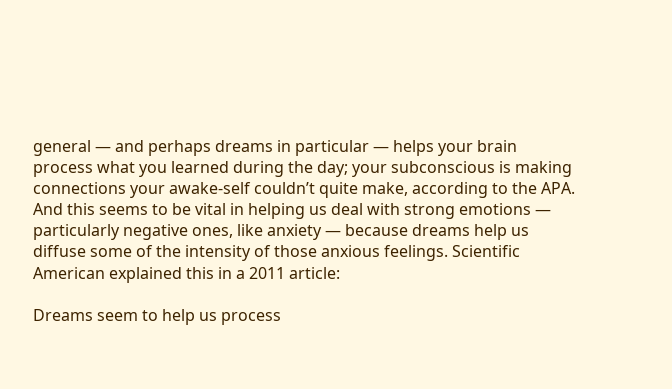general — and perhaps dreams in particular — helps your brain process what you learned during the day; your subconscious is making connections your awake-self couldn’t quite make, according to the APA. And this seems to be vital in helping us deal with strong emotions — particularly negative ones, like anxiety — because dreams help us diffuse some of the intensity of those anxious feelings. Scientific American explained this in a 2011 article:

Dreams seem to help us process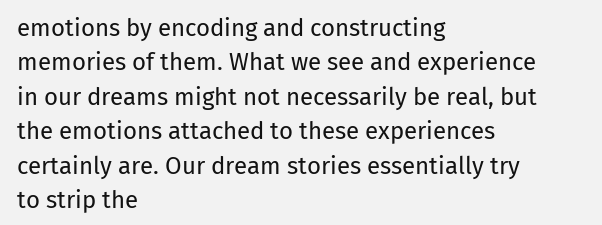emotions by encoding and constructing memories of them. What we see and experience in our dreams might not necessarily be real, but the emotions attached to these experiences certainly are. Our dream stories essentially try to strip the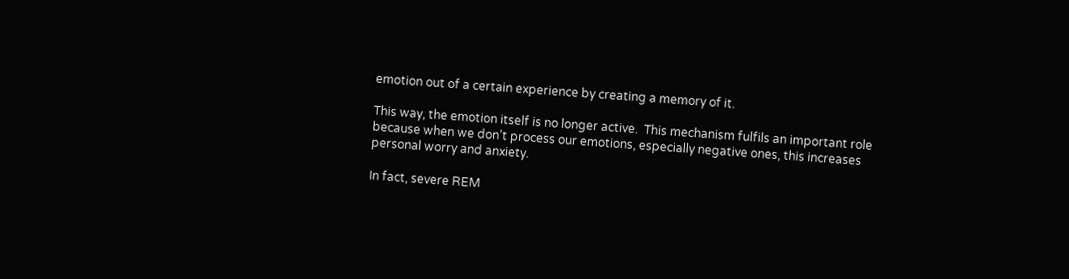emotion out of a certain experience by creating a memory of it.

This way, the emotion itself is no longer active.  This mechanism fulfils an important role because when we don’t process our emotions, especially negative ones, this increases personal worry and anxiety.

In fact, severe REM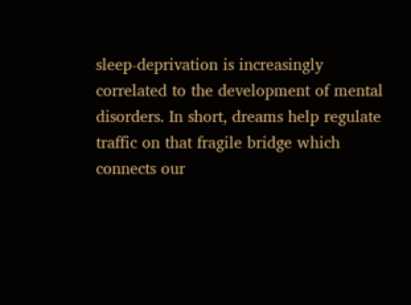sleep-deprivation is increasingly correlated to the development of mental disorders. In short, dreams help regulate traffic on that fragile bridge which connects our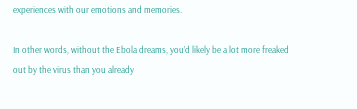experiences with our emotions and memories.

In other words, without the Ebola dreams, you’d likely be a lot more freaked out by the virus than you already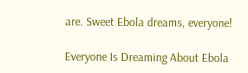are. Sweet Ebola dreams, everyone!

Everyone Is Dreaming About Ebola